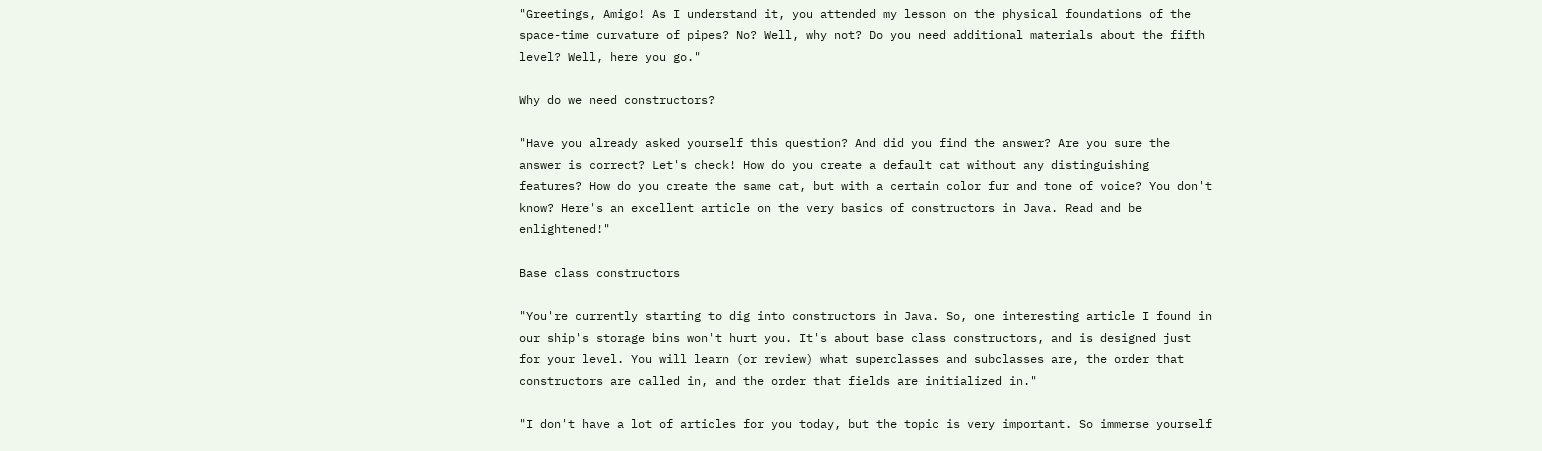"Greetings, Amigo! As I understand it, you attended my lesson on the physical foundations of the space-time curvature of pipes? No? Well, why not? Do you need additional materials about the fifth level? Well, here you go."

Why do we need constructors?

"Have you already asked yourself this question? And did you find the answer? Are you sure the answer is correct? Let's check! How do you create a default cat without any distinguishing features? How do you create the same cat, but with a certain color fur and tone of voice? You don't know? Here's an excellent article on the very basics of constructors in Java. Read and be enlightened!"

Base class constructors

"You're currently starting to dig into constructors in Java. So, one interesting article I found in our ship's storage bins won't hurt you. It's about base class constructors, and is designed just for your level. You will learn (or review) what superclasses and subclasses are, the order that constructors are called in, and the order that fields are initialized in."

"I don't have a lot of articles for you today, but the topic is very important. So immerse yourself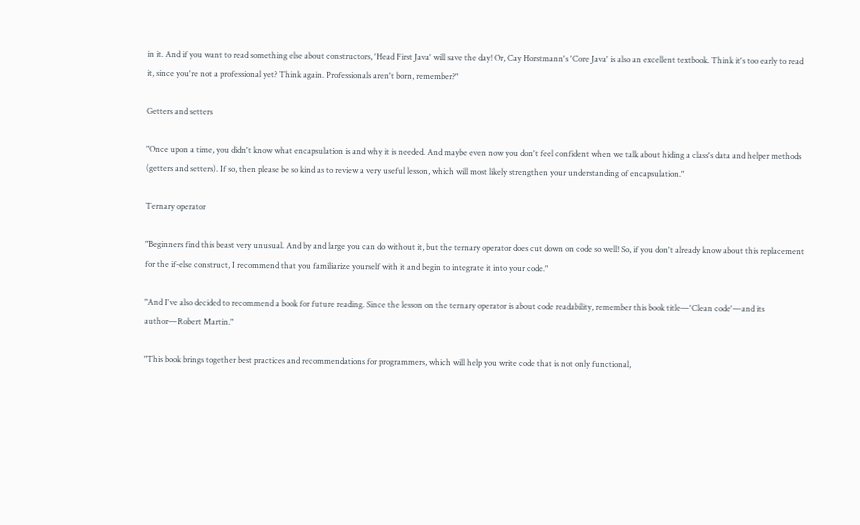in it. And if you want to read something else about constructors, 'Head First Java' will save the day! Or, Cay Horstmann's 'Core Java' is also an excellent textbook. Think it's too early to read it, since you're not a professional yet? Think again. Professionals aren't born, remember?"

Getters and setters

"Once upon a time, you didn't know what encapsulation is and why it is needed. And maybe even now you don't feel confident when we talk about hiding a class's data and helper methods (getters and setters). If so, then please be so kind as to review a very useful lesson, which will most likely strengthen your understanding of encapsulation."

Ternary operator

"Beginners find this beast very unusual. And by and large you can do without it, but the ternary operator does cut down on code so well! So, if you don't already know about this replacement for the if-else construct, I recommend that you familiarize yourself with it and begin to integrate it into your code."

"And I've also decided to recommend a book for future reading. Since the lesson on the ternary operator is about code readability, remember this book title—'Clean code'—and its author—Robert Martin."

"This book brings together best practices and recommendations for programmers, which will help you write code that is not only functional,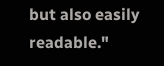but also easily readable."